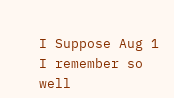I Suppose Aug 1
I remember so well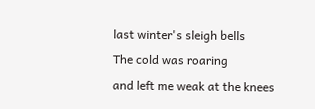last winter's sleigh bells
The cold was roaring
and left me weak at the knees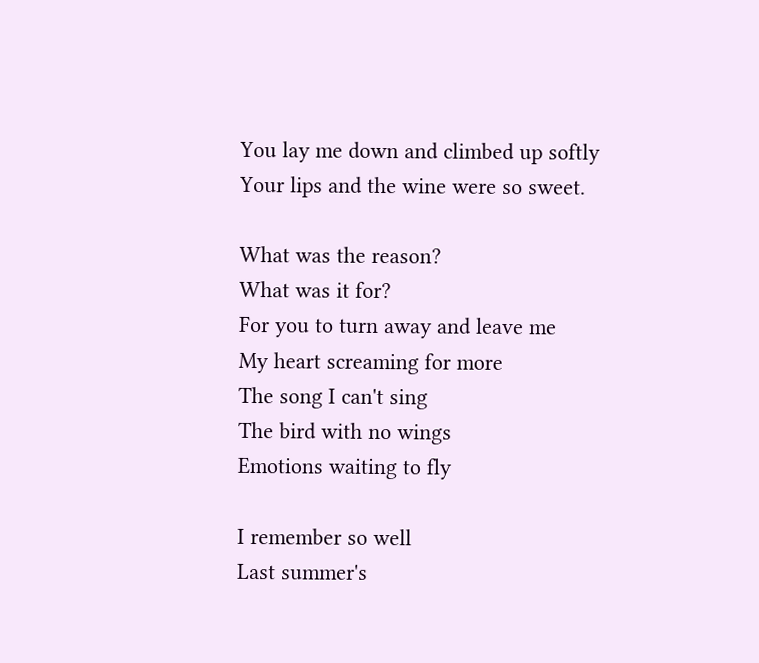You lay me down and climbed up softly
Your lips and the wine were so sweet.

What was the reason?
What was it for?
For you to turn away and leave me
My heart screaming for more
The song I can't sing
The bird with no wings
Emotions waiting to fly

I remember so well
Last summer's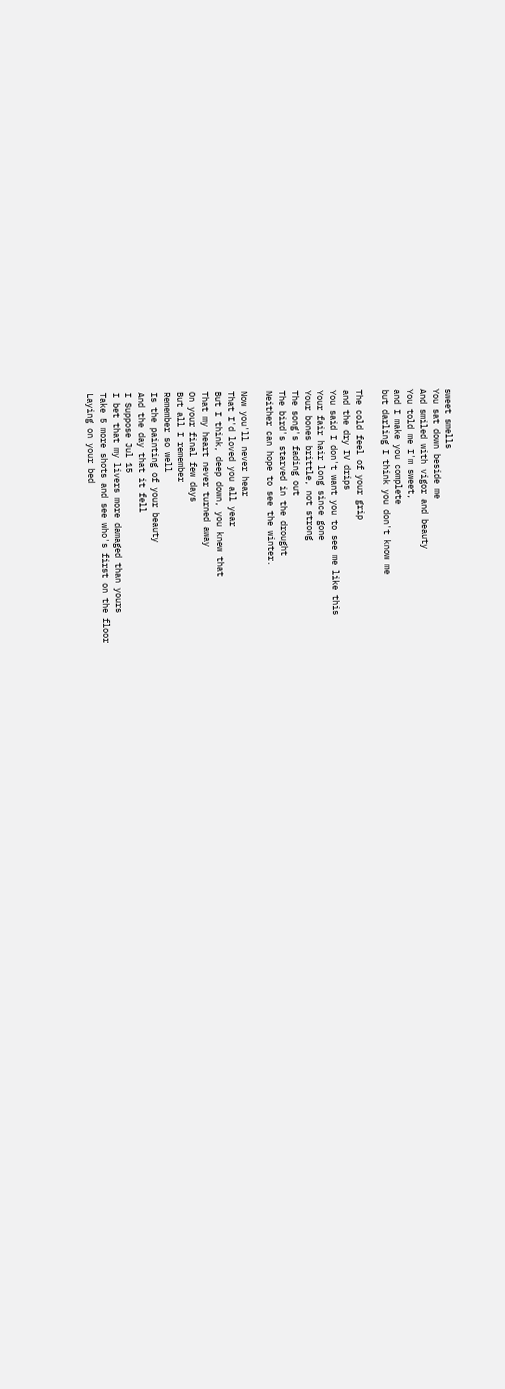sweet smells
You sat down beside me
And smiled with vigor and beauty
You told me I'm sweet,
and I make you complete
but darling I think you don't know me

The cold feel of your grip
and the dry IV drips
You said I don't want you to see me like this
Your fair hair long since gone
Your bones brittle, not strong
The song's fading out
The bird's starved in the drought
Neither can hope to see the winter.

Now you'll never hear
That I'd loved you all year
But I think, deep down, you knew that
That my heart never turned away
On your final few days
But all I remember
Remember so well
Is the painting of your beauty
And the day that it fell
I Suppose Jul 15
I bet that my livers more damaged than yours
Take 5 more shots and see who's first on the floor
Laying on your bed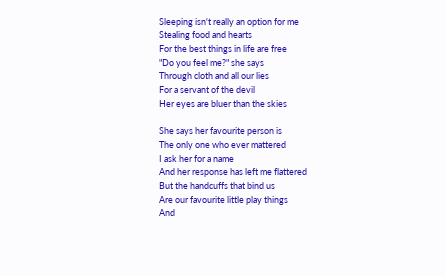Sleeping isn't really an option for me
Stealing food and hearts
For the best things in life are free
"Do you feel me?" she says
Through cloth and all our lies
For a servant of the devil
Her eyes are bluer than the skies

She says her favourite person is
The only one who ever mattered
I ask her for a name
And her response has left me flattered
But the handcuffs that bind us
Are our favourite little play things
And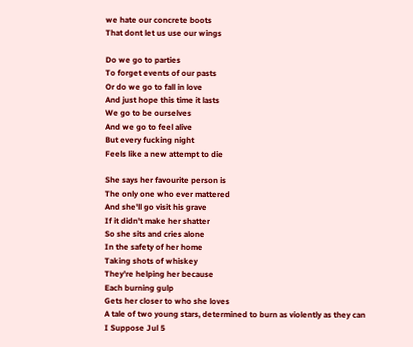we hate our concrete boots
That dont let us use our wings

Do we go to parties
To forget events of our pasts
Or do we go to fall in love
And just hope this time it lasts
We go to be ourselves
And we go to feel alive
But every fucking night
Feels like a new attempt to die

She says her favourite person is
The only one who ever mattered
And she'll go visit his grave
If it didn't make her shatter
So she sits and cries alone
In the safety of her home
Taking shots of whiskey
They're helping her because
Each burning gulp
Gets her closer to who she loves
A tale of two young stars, determined to burn as violently as they can
I Suppose Jul 5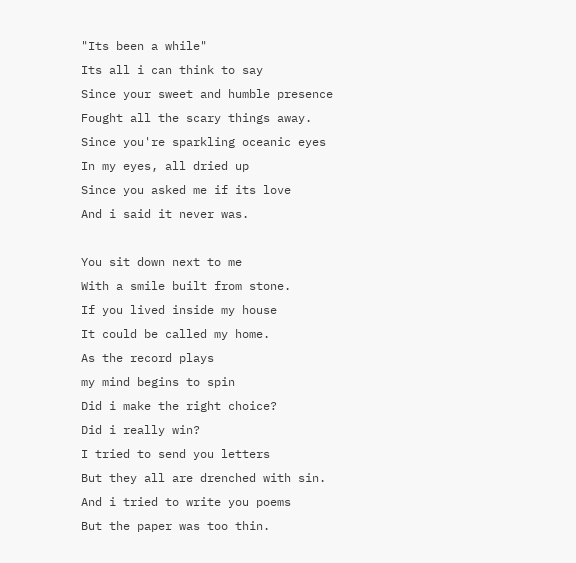"Its been a while"
Its all i can think to say
Since your sweet and humble presence
Fought all the scary things away.
Since you're sparkling oceanic eyes
In my eyes, all dried up
Since you asked me if its love
And i said it never was.

You sit down next to me
With a smile built from stone.
If you lived inside my house
It could be called my home.
As the record plays
my mind begins to spin
Did i make the right choice?
Did i really win?
I tried to send you letters
But they all are drenched with sin.
And i tried to write you poems
But the paper was too thin.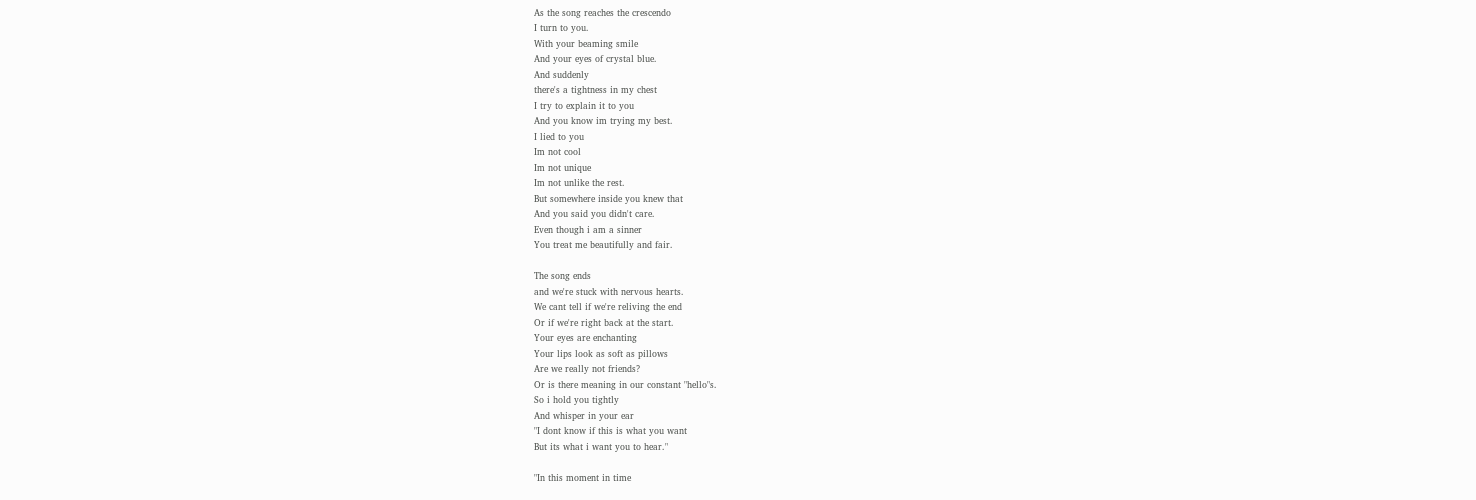As the song reaches the crescendo
I turn to you.
With your beaming smile
And your eyes of crystal blue.
And suddenly
there's a tightness in my chest
I try to explain it to you
And you know im trying my best.
I lied to you
Im not cool
Im not unique
Im not unlike the rest.
But somewhere inside you knew that
And you said you didn't care.
Even though i am a sinner
You treat me beautifully and fair.

The song ends
and we're stuck with nervous hearts.
We cant tell if we're reliving the end
Or if we're right back at the start.
Your eyes are enchanting
Your lips look as soft as pillows
Are we really not friends?
Or is there meaning in our constant "hello"s.
So i hold you tightly
And whisper in your ear
"I dont know if this is what you want
But its what i want you to hear."

"In this moment in time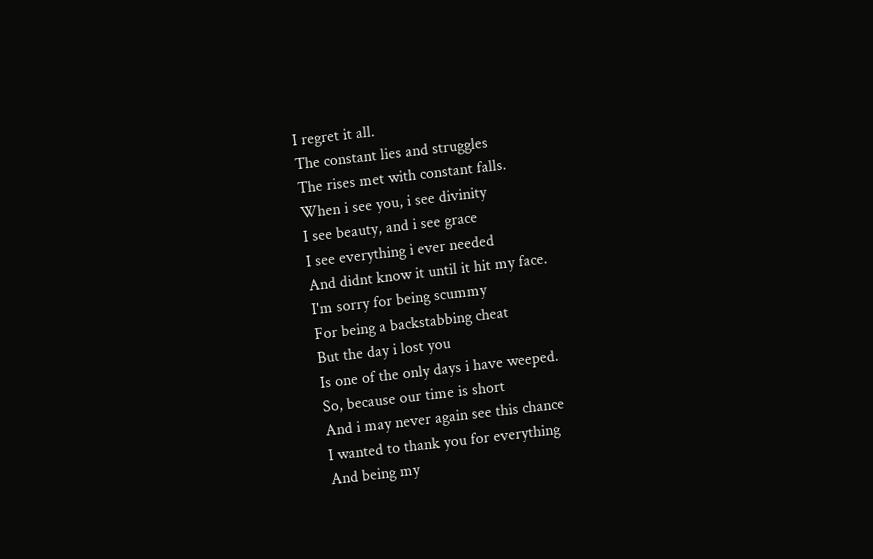I regret it all.
The constant lies and struggles
The rises met with constant falls.
When i see you, i see divinity
I see beauty, and i see grace
I see everything i ever needed
And didnt know it until it hit my face.
I'm sorry for being scummy
For being a backstabbing cheat
But the day i lost you
Is one of the only days i have weeped.
So, because our time is short
And i may never again see this chance
I wanted to thank you for everything
And being my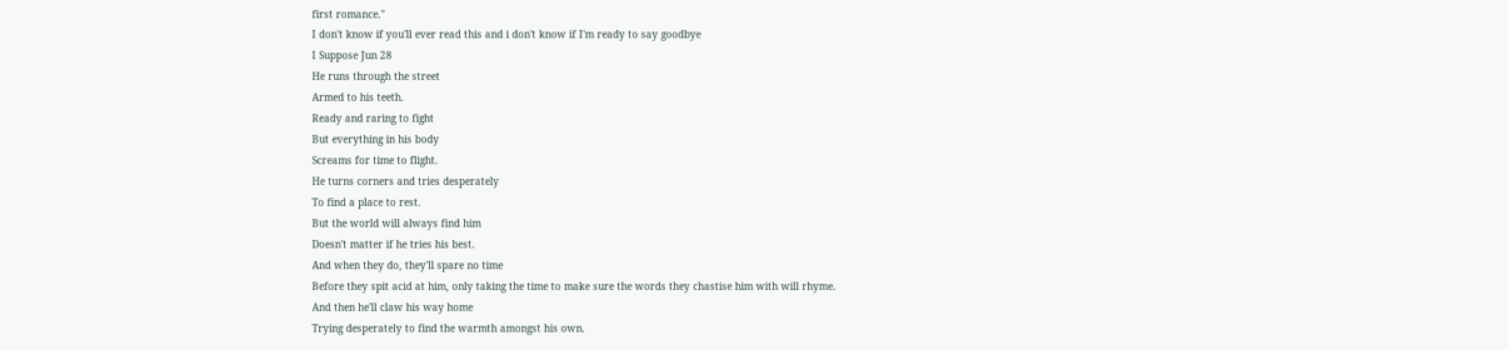first romance."
I don't know if you'll ever read this and i don't know if I'm ready to say goodbye
I Suppose Jun 28
He runs through the street
Armed to his teeth.
Ready and raring to fight
But everything in his body
Screams for time to flight.
He turns corners and tries desperately
To find a place to rest.
But the world will always find him
Doesn't matter if he tries his best.
And when they do, they'll spare no time
Before they spit acid at him, only taking the time to make sure the words they chastise him with will rhyme.
And then he'll claw his way home
Trying desperately to find the warmth amongst his own.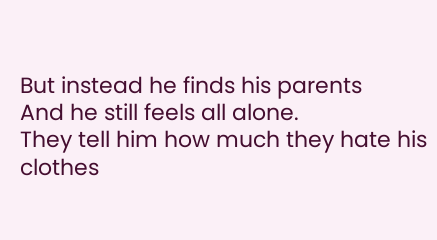But instead he finds his parents
And he still feels all alone.
They tell him how much they hate his clothes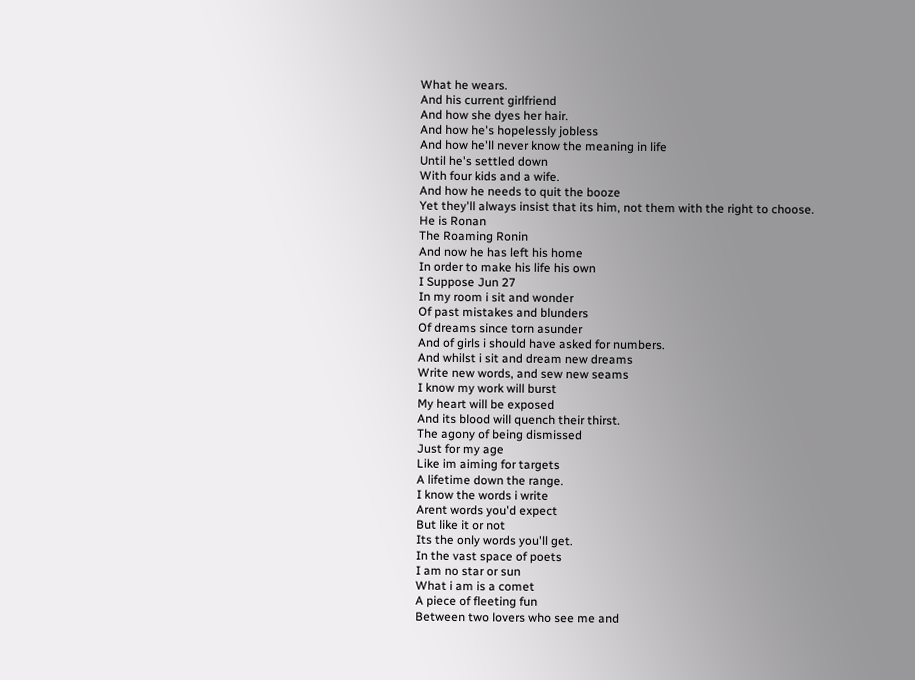What he wears.
And his current girlfriend
And how she dyes her hair.
And how he's hopelessly jobless
And how he'll never know the meaning in life
Until he's settled down
With four kids and a wife.
And how he needs to quit the booze
Yet they'll always insist that its him, not them with the right to choose.
He is Ronan
The Roaming Ronin
And now he has left his home
In order to make his life his own
I Suppose Jun 27
In my room i sit and wonder
Of past mistakes and blunders
Of dreams since torn asunder
And of girls i should have asked for numbers.
And whilst i sit and dream new dreams
Write new words, and sew new seams
I know my work will burst
My heart will be exposed
And its blood will quench their thirst.
The agony of being dismissed
Just for my age
Like im aiming for targets
A lifetime down the range.
I know the words i write
Arent words you'd expect
But like it or not
Its the only words you'll get.
In the vast space of poets
I am no star or sun
What i am is a comet
A piece of fleeting fun
Between two lovers who see me and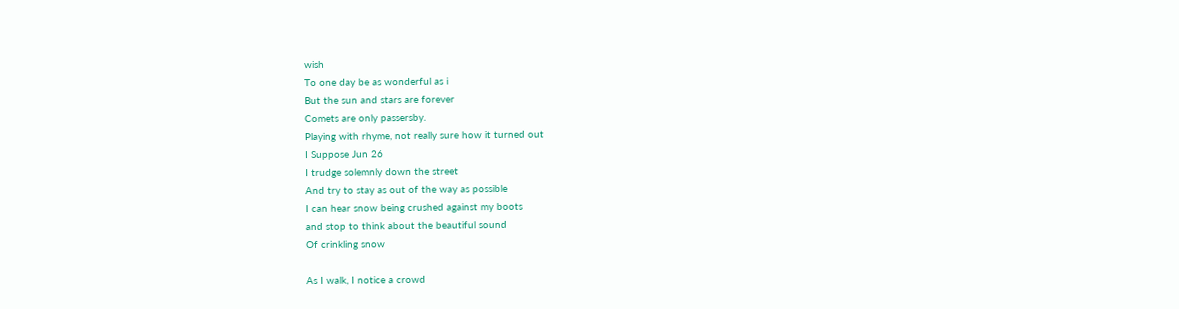wish
To one day be as wonderful as i
But the sun and stars are forever
Comets are only passersby.
Playing with rhyme, not really sure how it turned out
I Suppose Jun 26
I trudge solemnly down the street
And try to stay as out of the way as possible
I can hear snow being crushed against my boots
and stop to think about the beautiful sound
Of crinkling snow

As I walk, I notice a crowd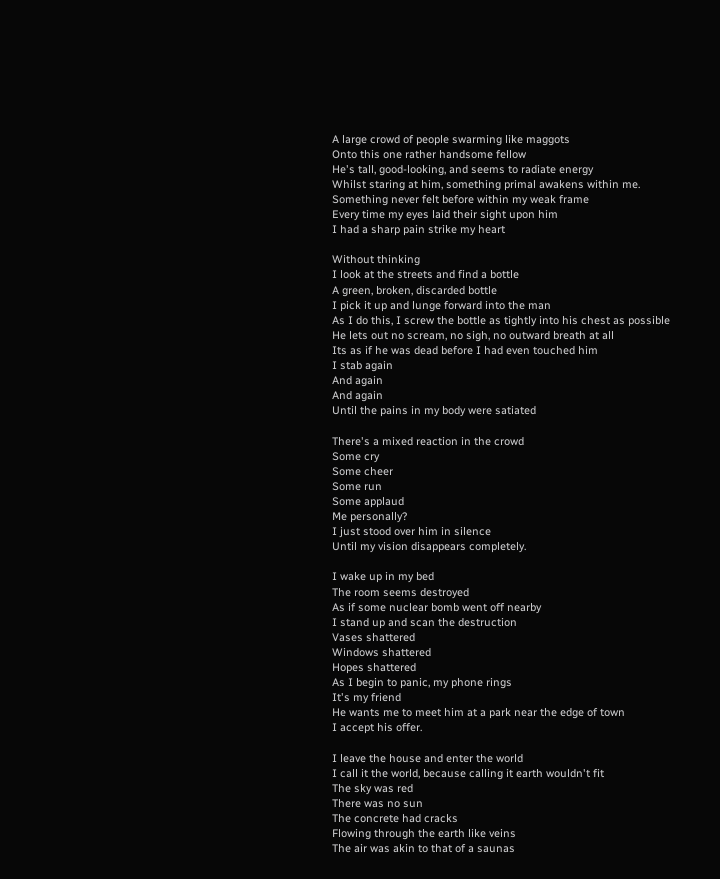A large crowd of people swarming like maggots
Onto this one rather handsome fellow
He's tall, good-looking, and seems to radiate energy
Whilst staring at him, something primal awakens within me.
Something never felt before within my weak frame
Every time my eyes laid their sight upon him
I had a sharp pain strike my heart

Without thinking
I look at the streets and find a bottle
A green, broken, discarded bottle
I pick it up and lunge forward into the man
As I do this, I screw the bottle as tightly into his chest as possible
He lets out no scream, no sigh, no outward breath at all
Its as if he was dead before I had even touched him
I stab again
And again
And again
Until the pains in my body were satiated

There's a mixed reaction in the crowd
Some cry
Some cheer
Some run
Some applaud
Me personally?
I just stood over him in silence
Until my vision disappears completely.

I wake up in my bed
The room seems destroyed
As if some nuclear bomb went off nearby
I stand up and scan the destruction
Vases shattered
Windows shattered
Hopes shattered
As I begin to panic, my phone rings
It's my friend
He wants me to meet him at a park near the edge of town
I accept his offer.

I leave the house and enter the world
I call it the world, because calling it earth wouldn't fit
The sky was red
There was no sun
The concrete had cracks
Flowing through the earth like veins
The air was akin to that of a saunas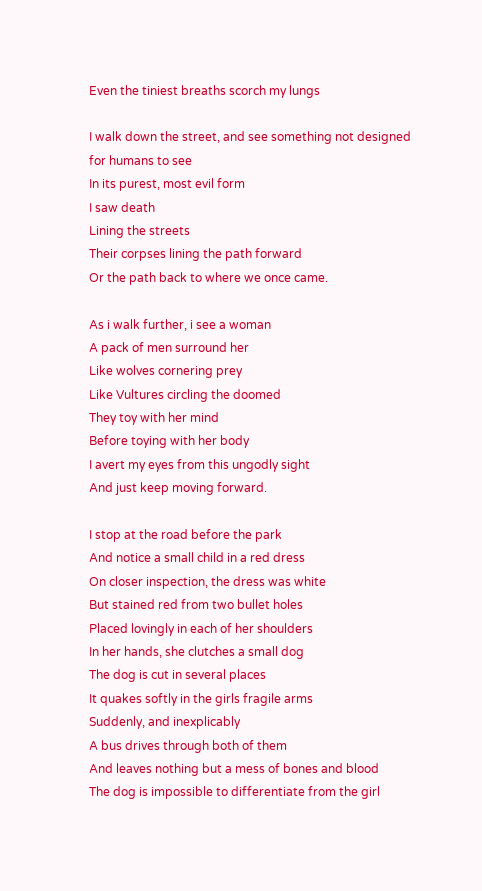Even the tiniest breaths scorch my lungs

I walk down the street, and see something not designed for humans to see
In its purest, most evil form
I saw death
Lining the streets
Their corpses lining the path forward
Or the path back to where we once came.

As i walk further, i see a woman
A pack of men surround her
Like wolves cornering prey
Like Vultures circling the doomed
They toy with her mind
Before toying with her body
I avert my eyes from this ungodly sight
And just keep moving forward.

I stop at the road before the park
And notice a small child in a red dress
On closer inspection, the dress was white
But stained red from two bullet holes
Placed lovingly in each of her shoulders
In her hands, she clutches a small dog
The dog is cut in several places
It quakes softly in the girls fragile arms
Suddenly, and inexplicably
A bus drives through both of them
And leaves nothing but a mess of bones and blood
The dog is impossible to differentiate from the girl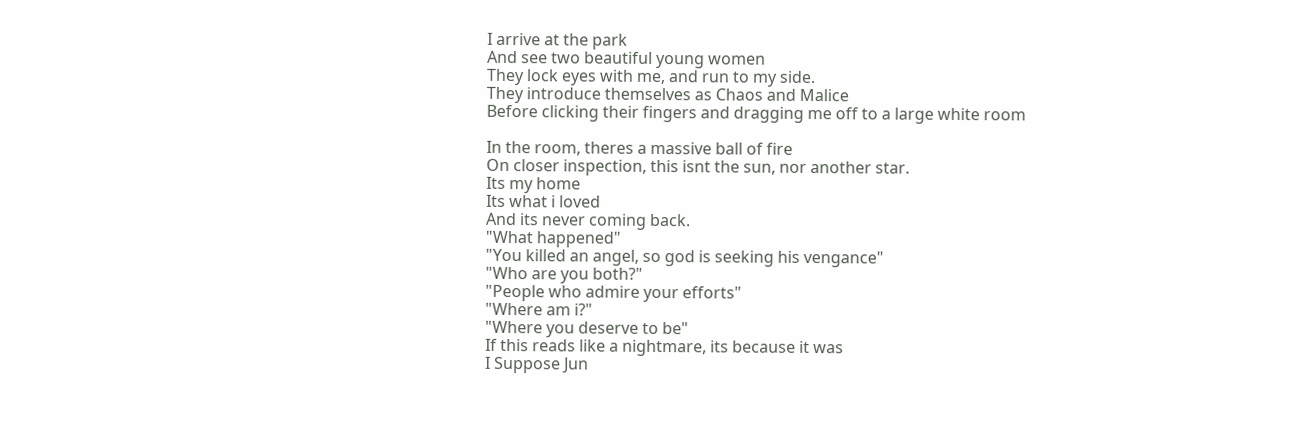I arrive at the park
And see two beautiful young women
They lock eyes with me, and run to my side.
They introduce themselves as Chaos and Malice
Before clicking their fingers and dragging me off to a large white room

In the room, theres a massive ball of fire
On closer inspection, this isnt the sun, nor another star.
Its my home
Its what i loved
And its never coming back.
"What happened"
"You killed an angel, so god is seeking his vengance"
"Who are you both?"
"People who admire your efforts"
"Where am i?"
"Where you deserve to be"
If this reads like a nightmare, its because it was
I Suppose Jun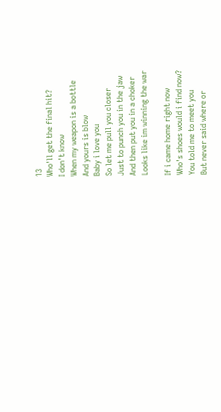13
Who'll get the final hit?
I don't know
When my weapon is a bottle
And yours is blow
Baby i love you
So let me pull you closer
Just to punch you in the jaw
And then put you in a choker
Looks like im winning the war

If i came home right now
Who's shoes would i find now?
You told me to meet you
But never said where or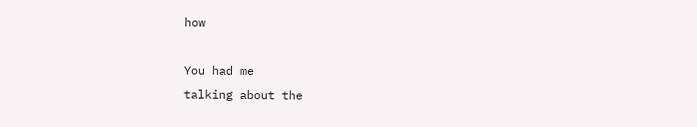how

You had me
talking about the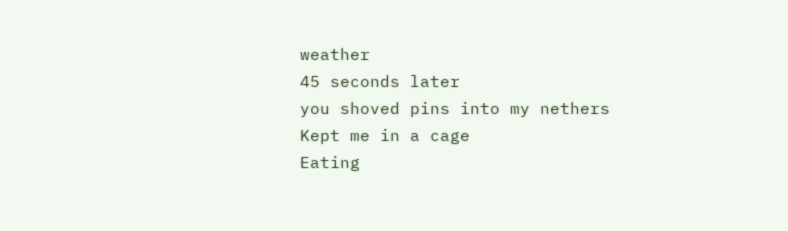weather
45 seconds later
you shoved pins into my nethers
Kept me in a cage
Eating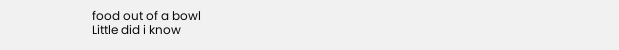food out of a bowl
Little did i know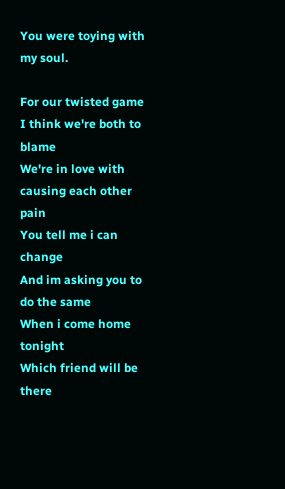You were toying with my soul.

For our twisted game
I think we're both to blame
We're in love with causing each other pain
You tell me i can change
And im asking you to do the same
When i come home tonight
Which friend will be there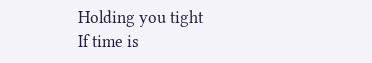Holding you tight
If time is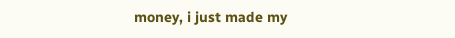money, i just made my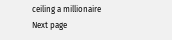ceiling a millionaire
Next page